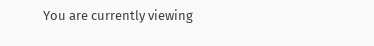You are currently viewing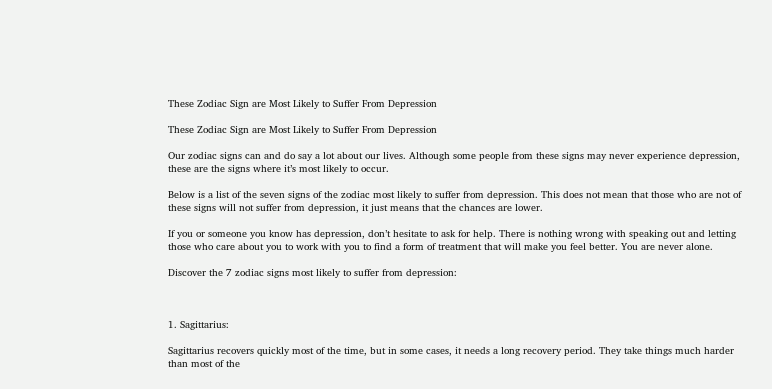These Zodiac Sign are Most Likely to Suffer From Depression

These Zodiac Sign are Most Likely to Suffer From Depression

Our zodiac signs can and do say a lot about our lives. Although some people from these signs may never experience depression, these are the signs where it’s most likely to occur.

Below is a list of the seven signs of the zodiac most likely to suffer from depression. This does not mean that those who are not of these signs will not suffer from depression, it just means that the chances are lower.

If you or someone you know has depression, don’t hesitate to ask for help. There is nothing wrong with speaking out and letting those who care about you to work with you to find a form of treatment that will make you feel better. You are never alone.

Discover the 7 zodiac signs most likely to suffer from depression:



1. Sagittarius:

Sagittarius recovers quickly most of the time, but in some cases, it needs a long recovery period. They take things much harder than most of the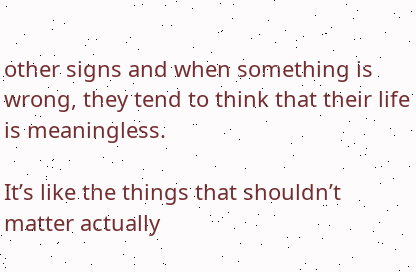other signs and when something is wrong, they tend to think that their life is meaningless.

It’s like the things that shouldn’t matter actually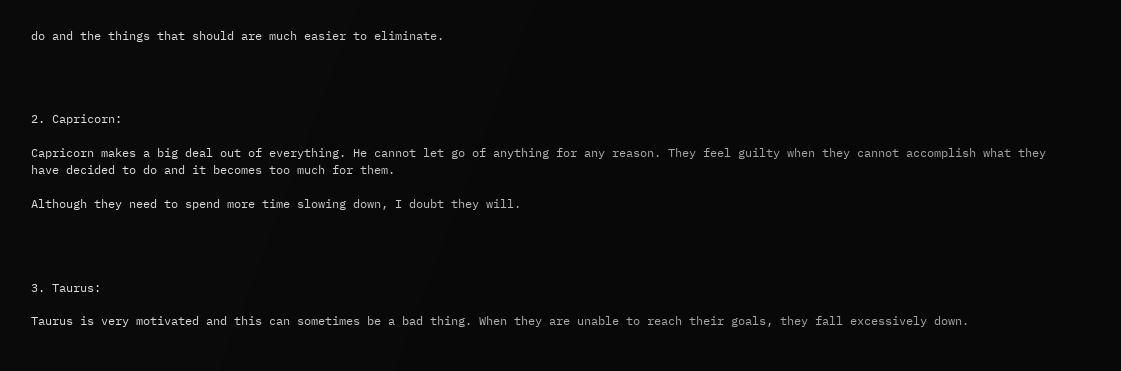do and the things that should are much easier to eliminate.




2. Capricorn:

Capricorn makes a big deal out of everything. He cannot let go of anything for any reason. They feel guilty when they cannot accomplish what they have decided to do and it becomes too much for them.

Although they need to spend more time slowing down, I doubt they will.




3. Taurus:

Taurus is very motivated and this can sometimes be a bad thing. When they are unable to reach their goals, they fall excessively down.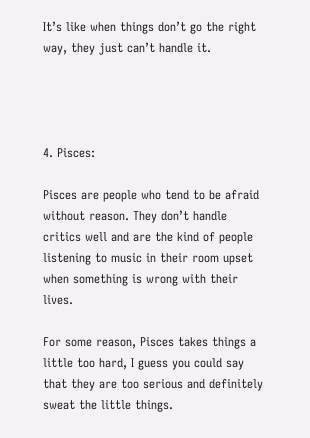It’s like when things don’t go the right way, they just can’t handle it.




4. Pisces:

Pisces are people who tend to be afraid without reason. They don’t handle critics well and are the kind of people listening to music in their room upset when something is wrong with their lives.

For some reason, Pisces takes things a little too hard, I guess you could say that they are too serious and definitely sweat the little things.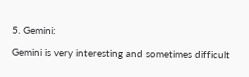5. Gemini:

Gemini is very interesting and sometimes difficult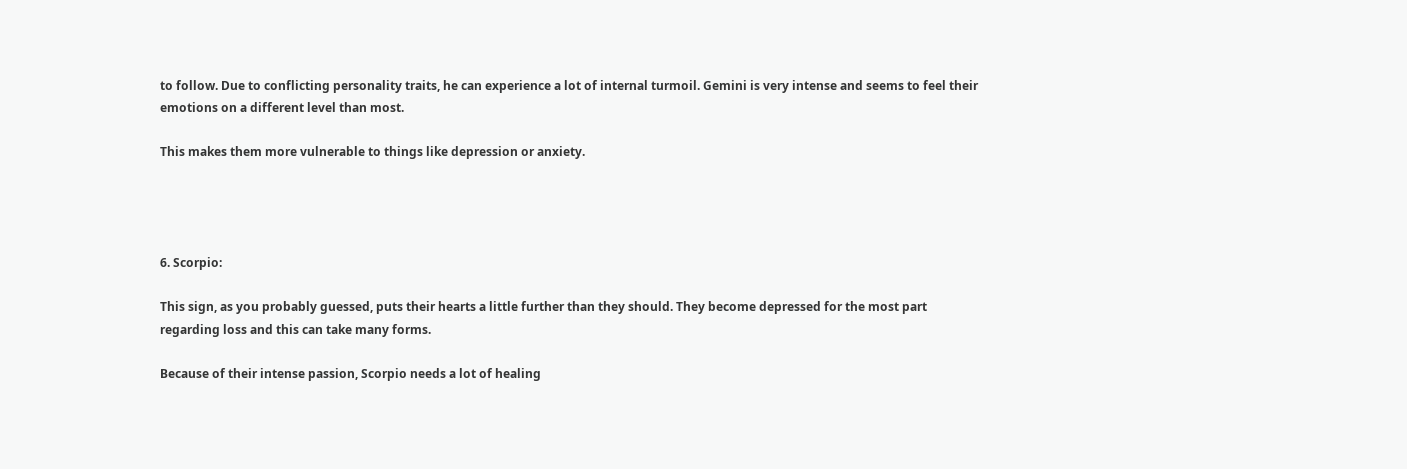to follow. Due to conflicting personality traits, he can experience a lot of internal turmoil. Gemini is very intense and seems to feel their emotions on a different level than most.

This makes them more vulnerable to things like depression or anxiety.




6. Scorpio:

This sign, as you probably guessed, puts their hearts a little further than they should. They become depressed for the most part regarding loss and this can take many forms.

Because of their intense passion, Scorpio needs a lot of healing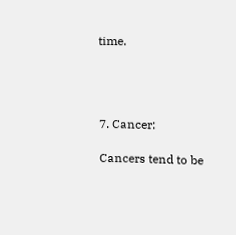time.




7. Cancer:

Cancers tend to be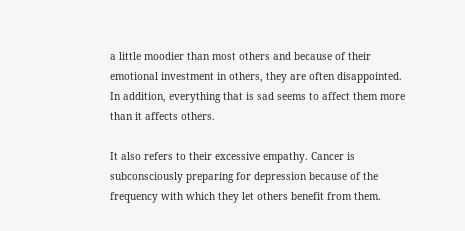a little moodier than most others and because of their emotional investment in others, they are often disappointed. In addition, everything that is sad seems to affect them more than it affects others.

It also refers to their excessive empathy. Cancer is subconsciously preparing for depression because of the frequency with which they let others benefit from them.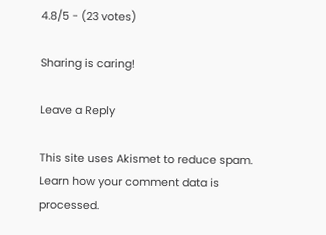4.8/5 - (23 votes)

Sharing is caring!

Leave a Reply

This site uses Akismet to reduce spam. Learn how your comment data is processed.